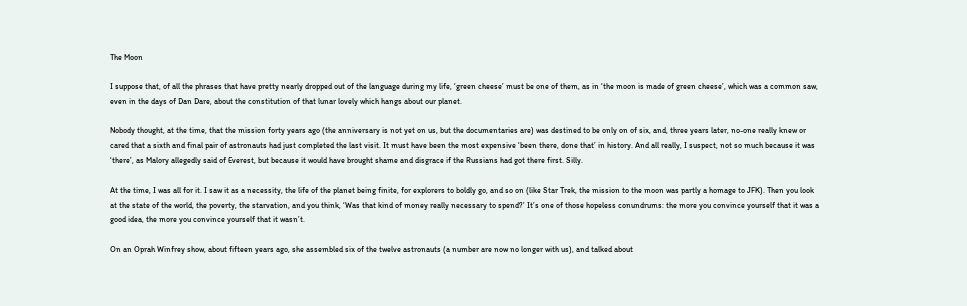The Moon

I suppose that, of all the phrases that have pretty nearly dropped out of the language during my life, ‘green cheese’ must be one of them, as in ‘the moon is made of green cheese’, which was a common saw, even in the days of Dan Dare, about the constitution of that lunar lovely which hangs about our planet.

Nobody thought, at the time, that the mission forty years ago (the anniversary is not yet on us, but the documentaries are) was destined to be only on of six, and, three years later, no-one really knew or cared that a sixth and final pair of astronauts had just completed the last visit. It must have been the most expensive ‘been there, done that’ in history. And all really, I suspect, not so much because it was ‘there’, as Malory allegedly said of Everest, but because it would have brought shame and disgrace if the Russians had got there first. Silly.

At the time, I was all for it. I saw it as a necessity, the life of the planet being finite, for explorers to boldly go, and so on (like Star Trek, the mission to the moon was partly a homage to JFK). Then you look at the state of the world, the poverty, the starvation, and you think, ‘Was that kind of money really necessary to spend?’ It’s one of those hopeless conundrums: the more you convince yourself that it was a good idea, the more you convince yourself that it wasn’t.

On an Oprah Winfrey show, about fifteen years ago, she assembled six of the twelve astronauts (a number are now no longer with us), and talked about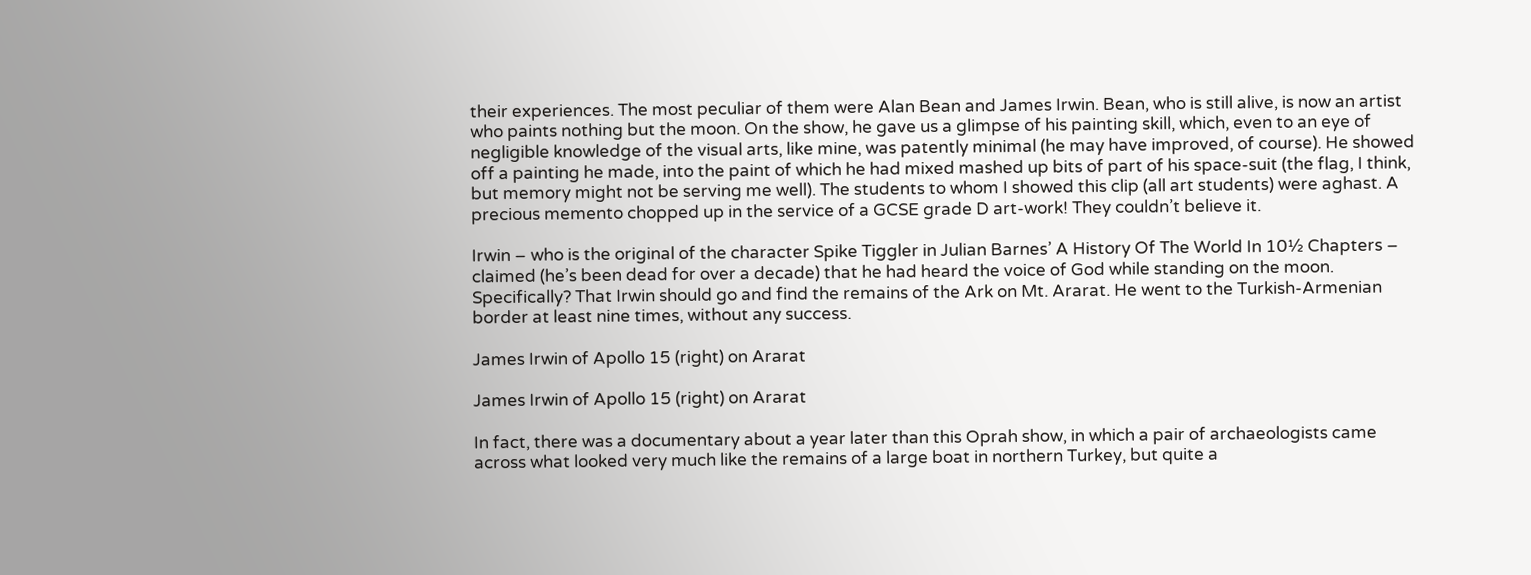their experiences. The most peculiar of them were Alan Bean and James Irwin. Bean, who is still alive, is now an artist who paints nothing but the moon. On the show, he gave us a glimpse of his painting skill, which, even to an eye of negligible knowledge of the visual arts, like mine, was patently minimal (he may have improved, of course). He showed off a painting he made, into the paint of which he had mixed mashed up bits of part of his space-suit (the flag, I think, but memory might not be serving me well). The students to whom I showed this clip (all art students) were aghast. A precious memento chopped up in the service of a GCSE grade D art-work! They couldn’t believe it.

Irwin – who is the original of the character Spike Tiggler in Julian Barnes’ A History Of The World In 10½ Chapters – claimed (he’s been dead for over a decade) that he had heard the voice of God while standing on the moon. Specifically? That Irwin should go and find the remains of the Ark on Mt. Ararat. He went to the Turkish-Armenian border at least nine times, without any success.

James Irwin of Apollo 15 (right) on Ararat

James Irwin of Apollo 15 (right) on Ararat

In fact, there was a documentary about a year later than this Oprah show, in which a pair of archaeologists came across what looked very much like the remains of a large boat in northern Turkey, but quite a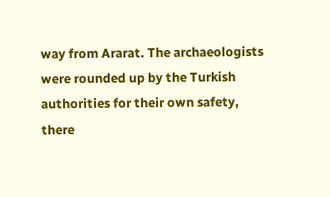way from Ararat. The archaeologists were rounded up by the Turkish authorities for their own safety, there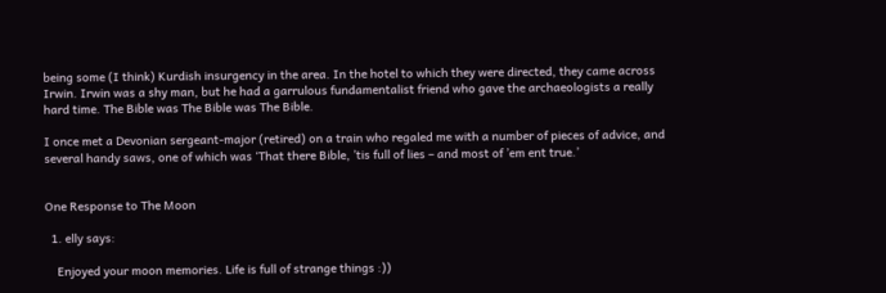being some (I think) Kurdish insurgency in the area. In the hotel to which they were directed, they came across Irwin. Irwin was a shy man, but he had a garrulous fundamentalist friend who gave the archaeologists a really hard time. The Bible was The Bible was The Bible.

I once met a Devonian sergeant-major (retired) on a train who regaled me with a number of pieces of advice, and several handy saws, one of which was ‘That there Bible, ’tis full of lies – and most of ’em ent true.’


One Response to The Moon

  1. elly says:

    Enjoyed your moon memories. Life is full of strange things :))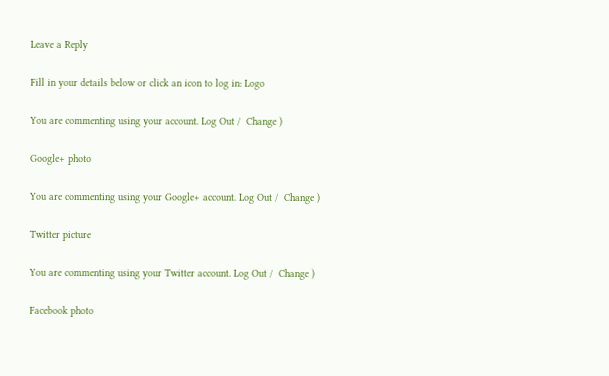Leave a Reply

Fill in your details below or click an icon to log in: Logo

You are commenting using your account. Log Out /  Change )

Google+ photo

You are commenting using your Google+ account. Log Out /  Change )

Twitter picture

You are commenting using your Twitter account. Log Out /  Change )

Facebook photo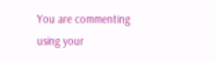You are commenting using your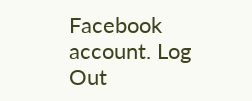Facebook account. Log Out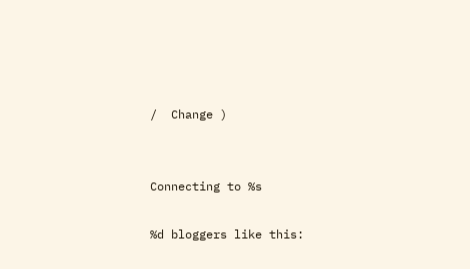/  Change )


Connecting to %s

%d bloggers like this: